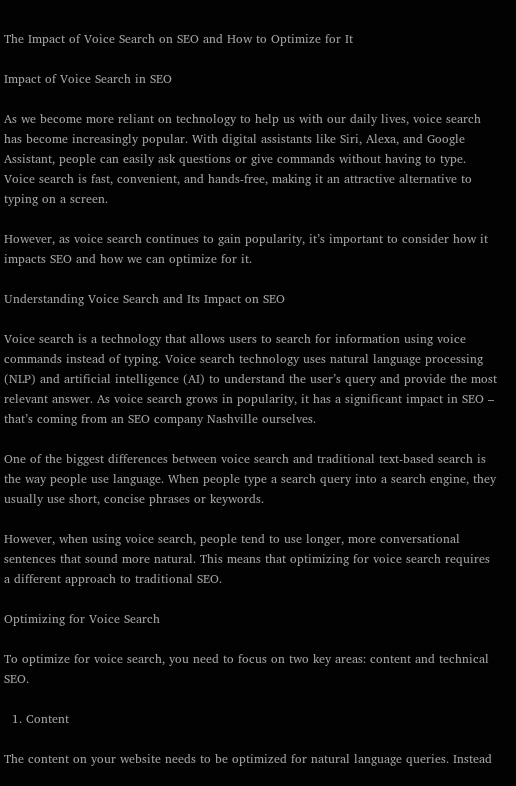The Impact of Voice Search on SEO and How to Optimize for It

Impact of Voice Search in SEO

As we become more reliant on technology to help us with our daily lives, voice search has become increasingly popular. With digital assistants like Siri, Alexa, and Google Assistant, people can easily ask questions or give commands without having to type. Voice search is fast, convenient, and hands-free, making it an attractive alternative to typing on a screen.

However, as voice search continues to gain popularity, it’s important to consider how it impacts SEO and how we can optimize for it.

Understanding Voice Search and Its Impact on SEO

Voice search is a technology that allows users to search for information using voice commands instead of typing. Voice search technology uses natural language processing (NLP) and artificial intelligence (AI) to understand the user’s query and provide the most relevant answer. As voice search grows in popularity, it has a significant impact in SEO – that’s coming from an SEO company Nashville ourselves.

One of the biggest differences between voice search and traditional text-based search is the way people use language. When people type a search query into a search engine, they usually use short, concise phrases or keywords.

However, when using voice search, people tend to use longer, more conversational sentences that sound more natural. This means that optimizing for voice search requires a different approach to traditional SEO.

Optimizing for Voice Search

To optimize for voice search, you need to focus on two key areas: content and technical SEO.

  1. Content

The content on your website needs to be optimized for natural language queries. Instead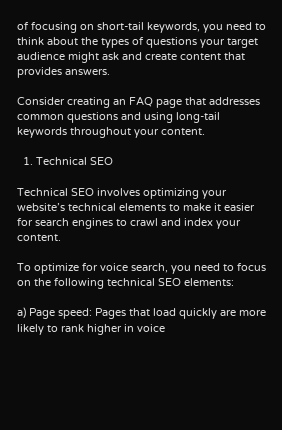of focusing on short-tail keywords, you need to think about the types of questions your target audience might ask and create content that provides answers.

Consider creating an FAQ page that addresses common questions and using long-tail keywords throughout your content.

  1. Technical SEO

Technical SEO involves optimizing your website’s technical elements to make it easier for search engines to crawl and index your content.

To optimize for voice search, you need to focus on the following technical SEO elements:

a) Page speed: Pages that load quickly are more likely to rank higher in voice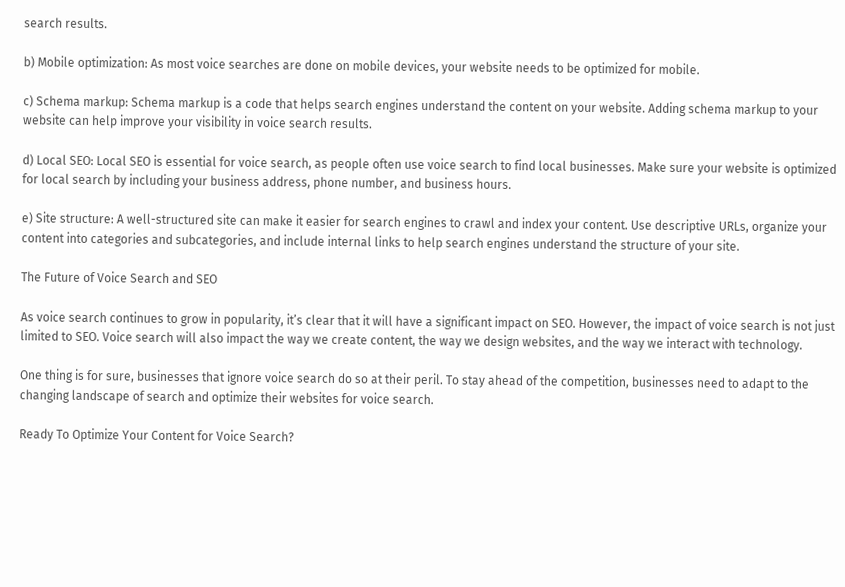search results.

b) Mobile optimization: As most voice searches are done on mobile devices, your website needs to be optimized for mobile.

c) Schema markup: Schema markup is a code that helps search engines understand the content on your website. Adding schema markup to your website can help improve your visibility in voice search results.

d) Local SEO: Local SEO is essential for voice search, as people often use voice search to find local businesses. Make sure your website is optimized for local search by including your business address, phone number, and business hours.

e) Site structure: A well-structured site can make it easier for search engines to crawl and index your content. Use descriptive URLs, organize your content into categories and subcategories, and include internal links to help search engines understand the structure of your site.

The Future of Voice Search and SEO

As voice search continues to grow in popularity, it’s clear that it will have a significant impact on SEO. However, the impact of voice search is not just limited to SEO. Voice search will also impact the way we create content, the way we design websites, and the way we interact with technology.

One thing is for sure, businesses that ignore voice search do so at their peril. To stay ahead of the competition, businesses need to adapt to the changing landscape of search and optimize their websites for voice search.

Ready To Optimize Your Content for Voice Search?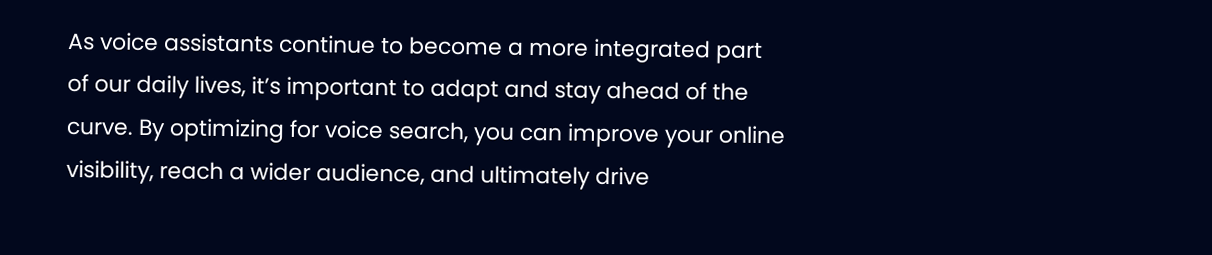As voice assistants continue to become a more integrated part of our daily lives, it’s important to adapt and stay ahead of the curve. By optimizing for voice search, you can improve your online visibility, reach a wider audience, and ultimately drive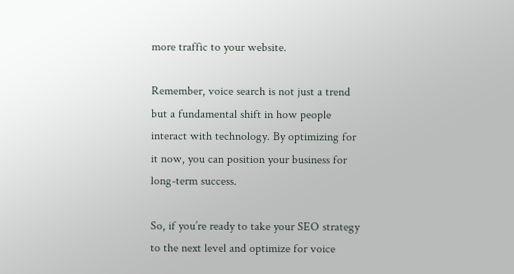more traffic to your website.

Remember, voice search is not just a trend but a fundamental shift in how people interact with technology. By optimizing for it now, you can position your business for long-term success.

So, if you’re ready to take your SEO strategy to the next level and optimize for voice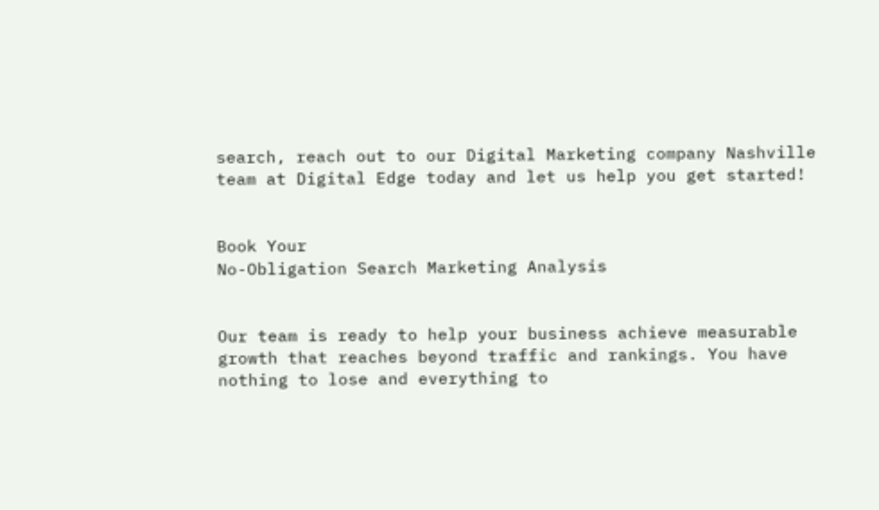search, reach out to our Digital Marketing company Nashville team at Digital Edge today and let us help you get started!


Book Your
No-Obligation Search Marketing Analysis


Our team is ready to help your business achieve measurable growth that reaches beyond traffic and rankings. You have nothing to lose and everything to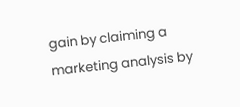gain by claiming a marketing analysis by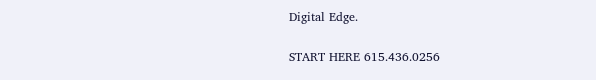Digital Edge.

START HERE 615.436.0256